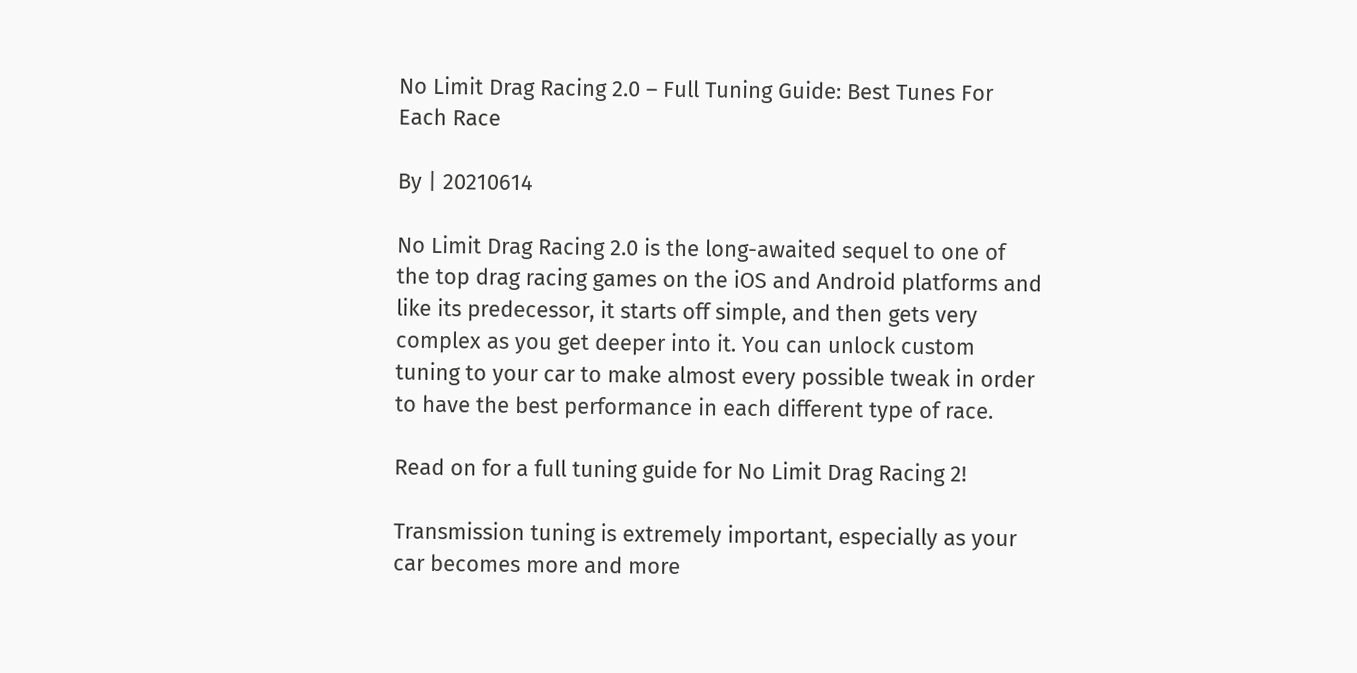No Limit Drag Racing 2.0 – Full Tuning Guide: Best Tunes For Each Race

By | 20210614

No Limit Drag Racing 2.0 is the long-awaited sequel to one of the top drag racing games on the iOS and Android platforms and like its predecessor, it starts off simple, and then gets very complex as you get deeper into it. You can unlock custom tuning to your car to make almost every possible tweak in order to have the best performance in each different type of race.

Read on for a full tuning guide for No Limit Drag Racing 2!

Transmission tuning is extremely important, especially as your car becomes more and more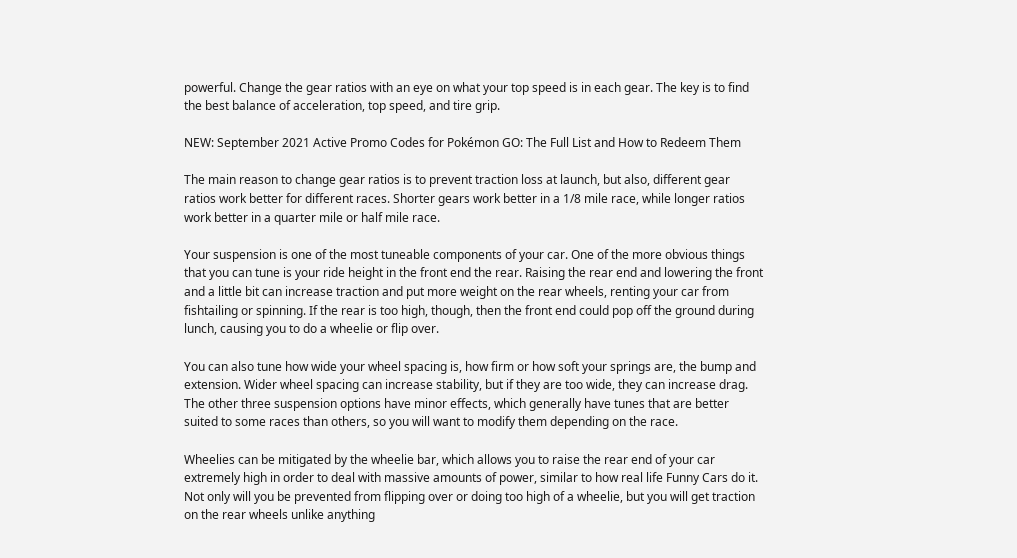powerful. Change the gear ratios with an eye on what your top speed is in each gear. The key is to find the best balance of acceleration, top speed, and tire grip.

NEW: September 2021 Active Promo Codes for Pokémon GO: The Full List and How to Redeem Them

The main reason to change gear ratios is to prevent traction loss at launch, but also, different gear ratios work better for different races. Shorter gears work better in a 1/8 mile race, while longer ratios work better in a quarter mile or half mile race.

Your suspension is one of the most tuneable components of your car. One of the more obvious things that you can tune is your ride height in the front end the rear. Raising the rear end and lowering the front and a little bit can increase traction and put more weight on the rear wheels, renting your car from fishtailing or spinning. If the rear is too high, though, then the front end could pop off the ground during lunch, causing you to do a wheelie or flip over.

You can also tune how wide your wheel spacing is, how firm or how soft your springs are, the bump and extension. Wider wheel spacing can increase stability, but if they are too wide, they can increase drag. The other three suspension options have minor effects, which generally have tunes that are better suited to some races than others, so you will want to modify them depending on the race.

Wheelies can be mitigated by the wheelie bar, which allows you to raise the rear end of your car extremely high in order to deal with massive amounts of power, similar to how real life Funny Cars do it. Not only will you be prevented from flipping over or doing too high of a wheelie, but you will get traction on the rear wheels unlike anything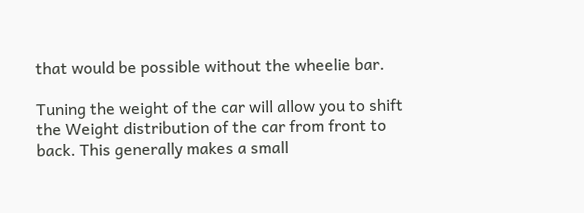that would be possible without the wheelie bar.

Tuning the weight of the car will allow you to shift the Weight distribution of the car from front to back. This generally makes a small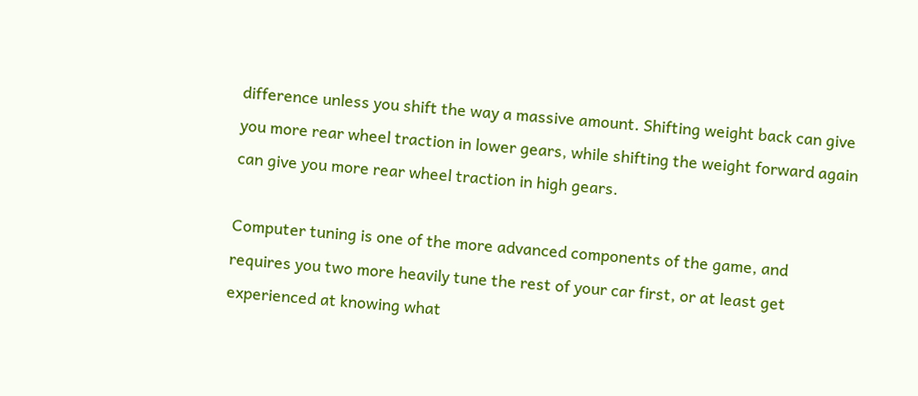difference unless you shift the way a massive amount. Shifting weight back can give you more rear wheel traction in lower gears, while shifting the weight forward again can give you more rear wheel traction in high gears.

Computer tuning is one of the more advanced components of the game, and requires you two more heavily tune the rest of your car first, or at least get experienced at knowing what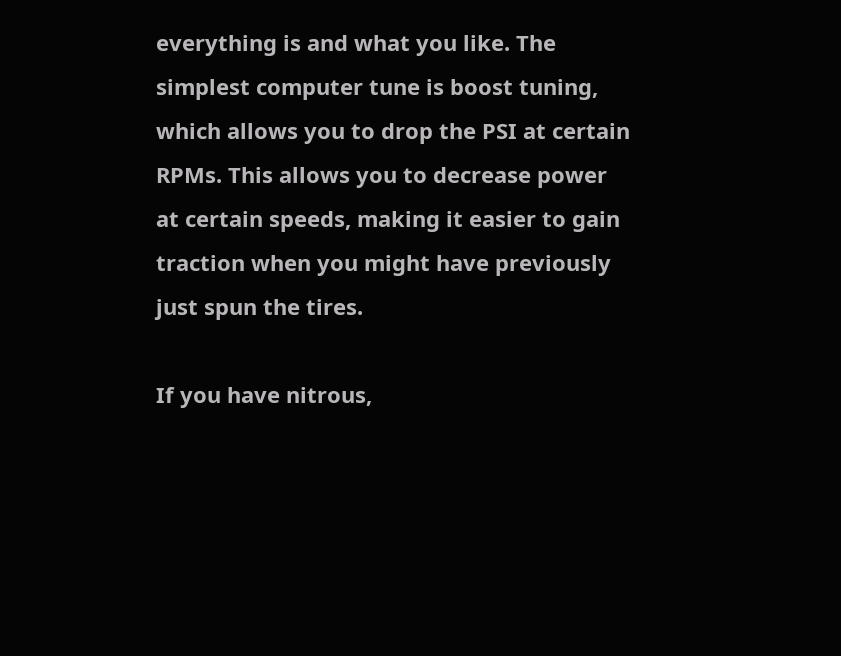everything is and what you like. The simplest computer tune is boost tuning, which allows you to drop the PSI at certain RPMs. This allows you to decrease power at certain speeds, making it easier to gain traction when you might have previously just spun the tires.

If you have nitrous,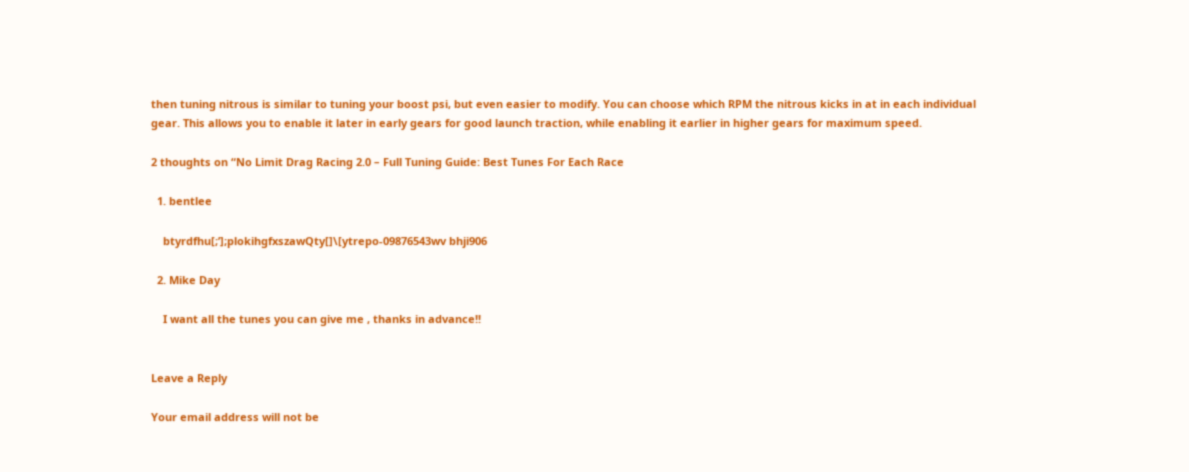then tuning nitrous is similar to tuning your boost psi, but even easier to modify. You can choose which RPM the nitrous kicks in at in each individual gear. This allows you to enable it later in early gears for good launch traction, while enabling it earlier in higher gears for maximum speed.

2 thoughts on “No Limit Drag Racing 2.0 – Full Tuning Guide: Best Tunes For Each Race

  1. bentlee

    btyrdfhu[;’];plokihgfxszawQty[]\[ytrepo-09876543wv bhji906

  2. Mike Day

    I want all the tunes you can give me , thanks in advance!!


Leave a Reply

Your email address will not be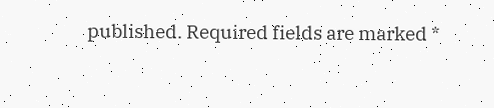published. Required fields are marked *